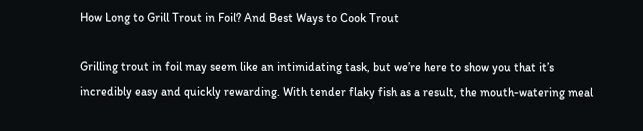How Long to Grill Trout in Foil? And Best Ways to Cook Trout

Grilling trout in foil may seem like an intimidating task, but we’re here to show you that it’s incredibly easy and quickly rewarding. With tender flaky fish as a result, the mouth-watering meal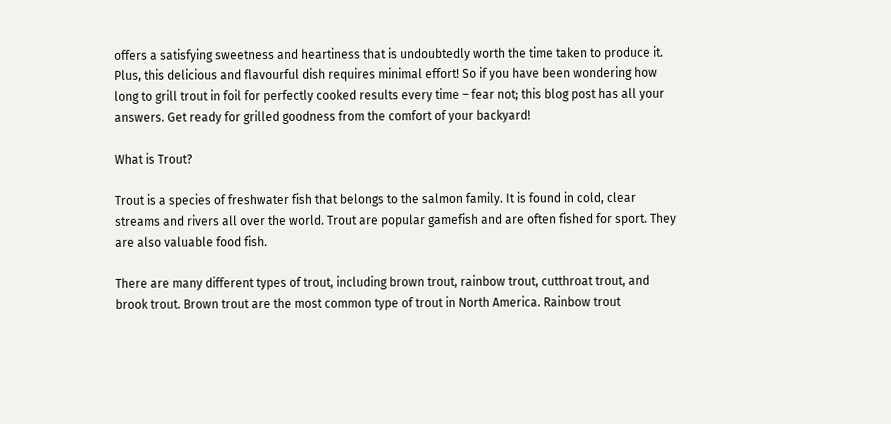offers a satisfying sweetness and heartiness that is undoubtedly worth the time taken to produce it. Plus, this delicious and flavourful dish requires minimal effort! So if you have been wondering how long to grill trout in foil for perfectly cooked results every time – fear not; this blog post has all your answers. Get ready for grilled goodness from the comfort of your backyard!

What is Trout?

Trout is a species of freshwater fish that belongs to the salmon family. It is found in cold, clear streams and rivers all over the world. Trout are popular gamefish and are often fished for sport. They are also valuable food fish.

There are many different types of trout, including brown trout, rainbow trout, cutthroat trout, and brook trout. Brown trout are the most common type of trout in North America. Rainbow trout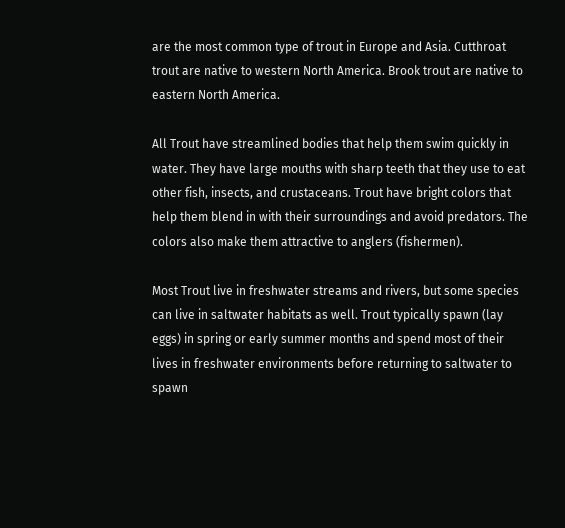are the most common type of trout in Europe and Asia. Cutthroat trout are native to western North America. Brook trout are native to eastern North America.

All Trout have streamlined bodies that help them swim quickly in water. They have large mouths with sharp teeth that they use to eat other fish, insects, and crustaceans. Trout have bright colors that help them blend in with their surroundings and avoid predators. The colors also make them attractive to anglers (fishermen).

Most Trout live in freshwater streams and rivers, but some species can live in saltwater habitats as well. Trout typically spawn (lay eggs) in spring or early summer months and spend most of their lives in freshwater environments before returning to saltwater to spawn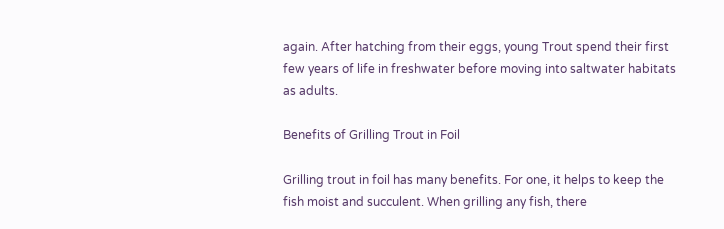again. After hatching from their eggs, young Trout spend their first few years of life in freshwater before moving into saltwater habitats as adults.

Benefits of Grilling Trout in Foil

Grilling trout in foil has many benefits. For one, it helps to keep the fish moist and succulent. When grilling any fish, there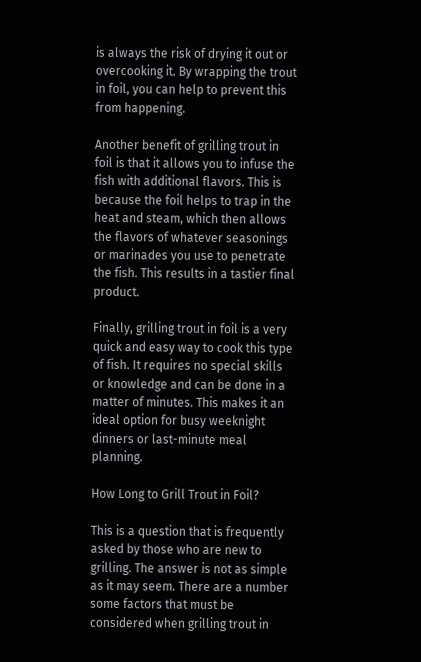is always the risk of drying it out or overcooking it. By wrapping the trout in foil, you can help to prevent this from happening.

Another benefit of grilling trout in foil is that it allows you to infuse the fish with additional flavors. This is because the foil helps to trap in the heat and steam, which then allows the flavors of whatever seasonings or marinades you use to penetrate the fish. This results in a tastier final product.

Finally, grilling trout in foil is a very quick and easy way to cook this type of fish. It requires no special skills or knowledge and can be done in a matter of minutes. This makes it an ideal option for busy weeknight dinners or last-minute meal planning.

How Long to Grill Trout in Foil?

This is a question that is frequently asked by those who are new to grilling. The answer is not as simple as it may seem. There are a number some factors that must be considered when grilling trout in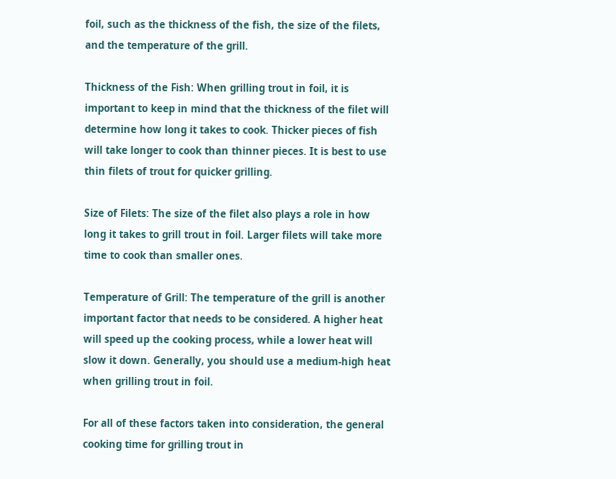foil, such as the thickness of the fish, the size of the filets, and the temperature of the grill.

Thickness of the Fish: When grilling trout in foil, it is important to keep in mind that the thickness of the filet will determine how long it takes to cook. Thicker pieces of fish will take longer to cook than thinner pieces. It is best to use thin filets of trout for quicker grilling.

Size of Filets: The size of the filet also plays a role in how long it takes to grill trout in foil. Larger filets will take more time to cook than smaller ones.

Temperature of Grill: The temperature of the grill is another important factor that needs to be considered. A higher heat will speed up the cooking process, while a lower heat will slow it down. Generally, you should use a medium-high heat when grilling trout in foil.

For all of these factors taken into consideration, the general cooking time for grilling trout in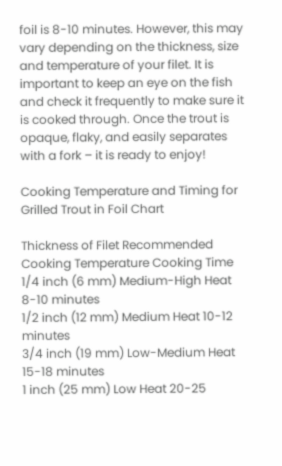foil is 8-10 minutes. However, this may vary depending on the thickness, size and temperature of your filet. It is important to keep an eye on the fish and check it frequently to make sure it is cooked through. Once the trout is opaque, flaky, and easily separates with a fork – it is ready to enjoy!

Cooking Temperature and Timing for Grilled Trout in Foil Chart

Thickness of Filet Recommended Cooking Temperature Cooking Time
1/4 inch (6 mm) Medium-High Heat 8-10 minutes
1/2 inch (12 mm) Medium Heat 10-12 minutes
3/4 inch (19 mm) Low-Medium Heat 15-18 minutes
1 inch (25 mm) Low Heat 20-25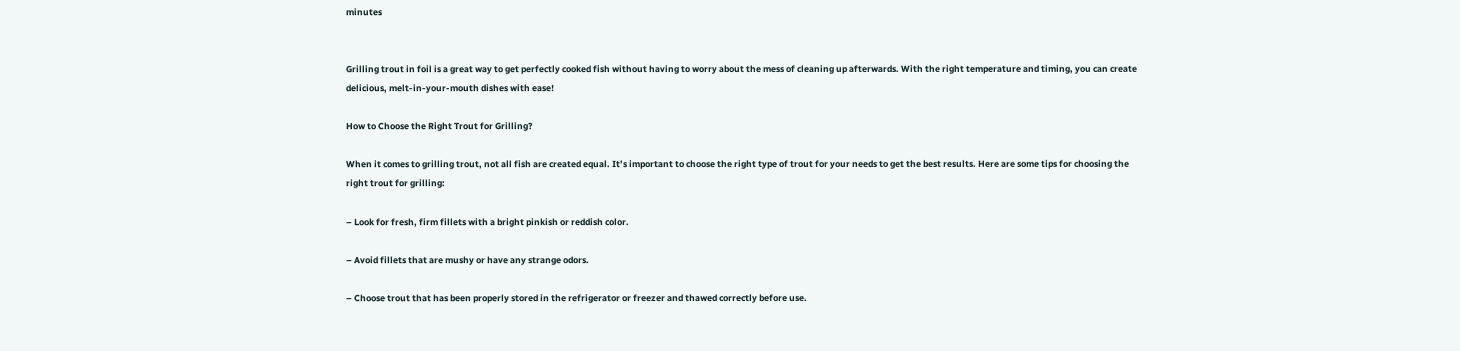minutes


Grilling trout in foil is a great way to get perfectly cooked fish without having to worry about the mess of cleaning up afterwards. With the right temperature and timing, you can create delicious, melt-in-your-mouth dishes with ease!

How to Choose the Right Trout for Grilling?

When it comes to grilling trout, not all fish are created equal. It’s important to choose the right type of trout for your needs to get the best results. Here are some tips for choosing the right trout for grilling:

– Look for fresh, firm fillets with a bright pinkish or reddish color.

– Avoid fillets that are mushy or have any strange odors.

– Choose trout that has been properly stored in the refrigerator or freezer and thawed correctly before use.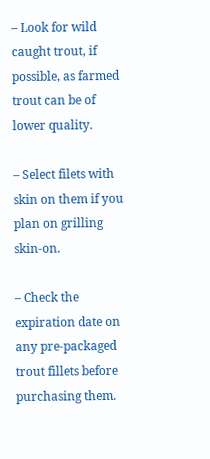– Look for wild caught trout, if possible, as farmed trout can be of lower quality.

– Select filets with skin on them if you plan on grilling skin-on.

– Check the expiration date on any pre-packaged trout fillets before purchasing them.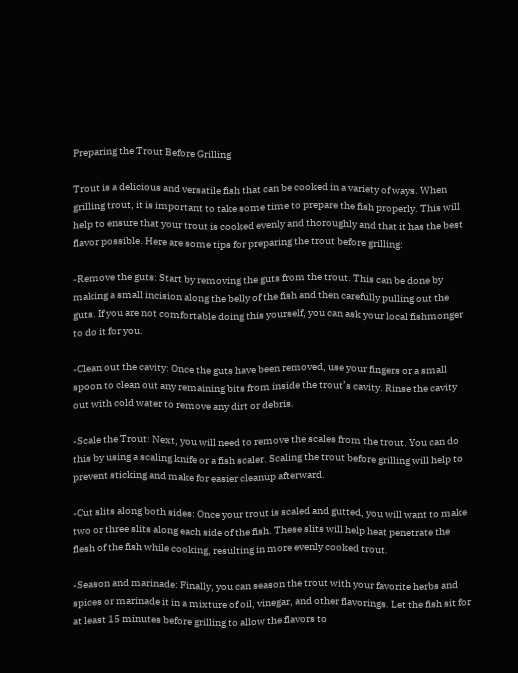Preparing the Trout Before Grilling

Trout is a delicious and versatile fish that can be cooked in a variety of ways. When grilling trout, it is important to take some time to prepare the fish properly. This will help to ensure that your trout is cooked evenly and thoroughly and that it has the best flavor possible. Here are some tips for preparing the trout before grilling:

-Remove the guts: Start by removing the guts from the trout. This can be done by making a small incision along the belly of the fish and then carefully pulling out the guts. If you are not comfortable doing this yourself, you can ask your local fishmonger to do it for you.

-Clean out the cavity: Once the guts have been removed, use your fingers or a small spoon to clean out any remaining bits from inside the trout’s cavity. Rinse the cavity out with cold water to remove any dirt or debris.

-Scale the Trout: Next, you will need to remove the scales from the trout. You can do this by using a scaling knife or a fish scaler. Scaling the trout before grilling will help to prevent sticking and make for easier cleanup afterward.

-Cut slits along both sides: Once your trout is scaled and gutted, you will want to make two or three slits along each side of the fish. These slits will help heat penetrate the flesh of the fish while cooking, resulting in more evenly cooked trout.

-Season and marinade: Finally, you can season the trout with your favorite herbs and spices or marinade it in a mixture of oil, vinegar, and other flavorings. Let the fish sit for at least 15 minutes before grilling to allow the flavors to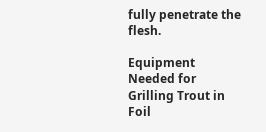fully penetrate the flesh.

Equipment Needed for Grilling Trout in Foil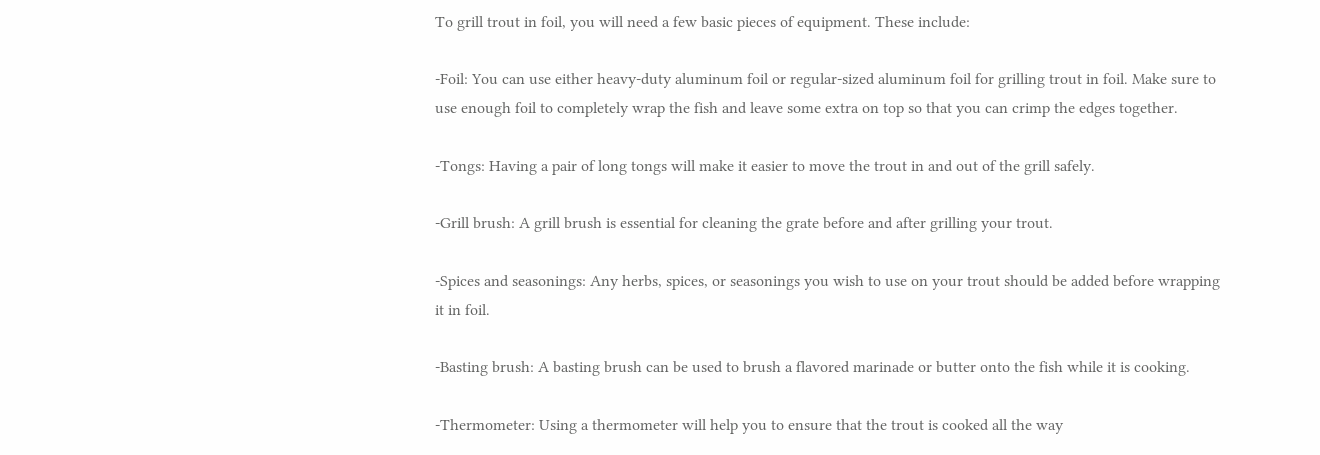To grill trout in foil, you will need a few basic pieces of equipment. These include:

-Foil: You can use either heavy-duty aluminum foil or regular-sized aluminum foil for grilling trout in foil. Make sure to use enough foil to completely wrap the fish and leave some extra on top so that you can crimp the edges together.

-Tongs: Having a pair of long tongs will make it easier to move the trout in and out of the grill safely.

-Grill brush: A grill brush is essential for cleaning the grate before and after grilling your trout.

-Spices and seasonings: Any herbs, spices, or seasonings you wish to use on your trout should be added before wrapping it in foil.

-Basting brush: A basting brush can be used to brush a flavored marinade or butter onto the fish while it is cooking.

-Thermometer: Using a thermometer will help you to ensure that the trout is cooked all the way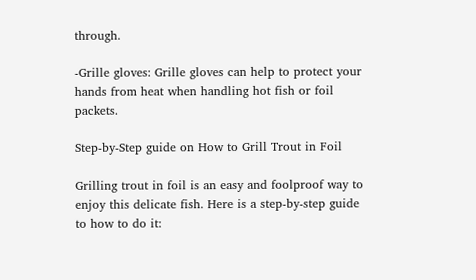through.

-Grille gloves: Grille gloves can help to protect your hands from heat when handling hot fish or foil packets.

Step-by-Step guide on How to Grill Trout in Foil

Grilling trout in foil is an easy and foolproof way to enjoy this delicate fish. Here is a step-by-step guide to how to do it: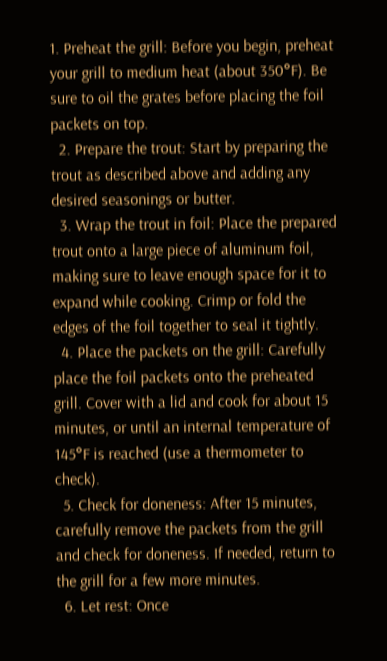1. Preheat the grill: Before you begin, preheat your grill to medium heat (about 350°F). Be sure to oil the grates before placing the foil packets on top.
  2. Prepare the trout: Start by preparing the trout as described above and adding any desired seasonings or butter.
  3. Wrap the trout in foil: Place the prepared trout onto a large piece of aluminum foil, making sure to leave enough space for it to expand while cooking. Crimp or fold the edges of the foil together to seal it tightly.
  4. Place the packets on the grill: Carefully place the foil packets onto the preheated grill. Cover with a lid and cook for about 15 minutes, or until an internal temperature of 145°F is reached (use a thermometer to check).
  5. Check for doneness: After 15 minutes, carefully remove the packets from the grill and check for doneness. If needed, return to the grill for a few more minutes.
  6. Let rest: Once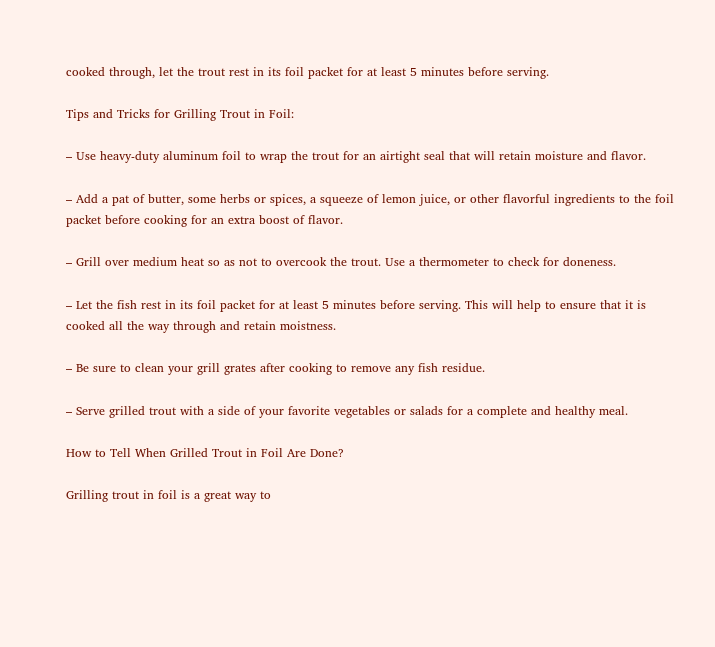cooked through, let the trout rest in its foil packet for at least 5 minutes before serving.

Tips and Tricks for Grilling Trout in Foil:

– Use heavy-duty aluminum foil to wrap the trout for an airtight seal that will retain moisture and flavor.

– Add a pat of butter, some herbs or spices, a squeeze of lemon juice, or other flavorful ingredients to the foil packet before cooking for an extra boost of flavor.

– Grill over medium heat so as not to overcook the trout. Use a thermometer to check for doneness.

– Let the fish rest in its foil packet for at least 5 minutes before serving. This will help to ensure that it is cooked all the way through and retain moistness.

– Be sure to clean your grill grates after cooking to remove any fish residue.

– Serve grilled trout with a side of your favorite vegetables or salads for a complete and healthy meal.

How to Tell When Grilled Trout in Foil Are Done?

Grilling trout in foil is a great way to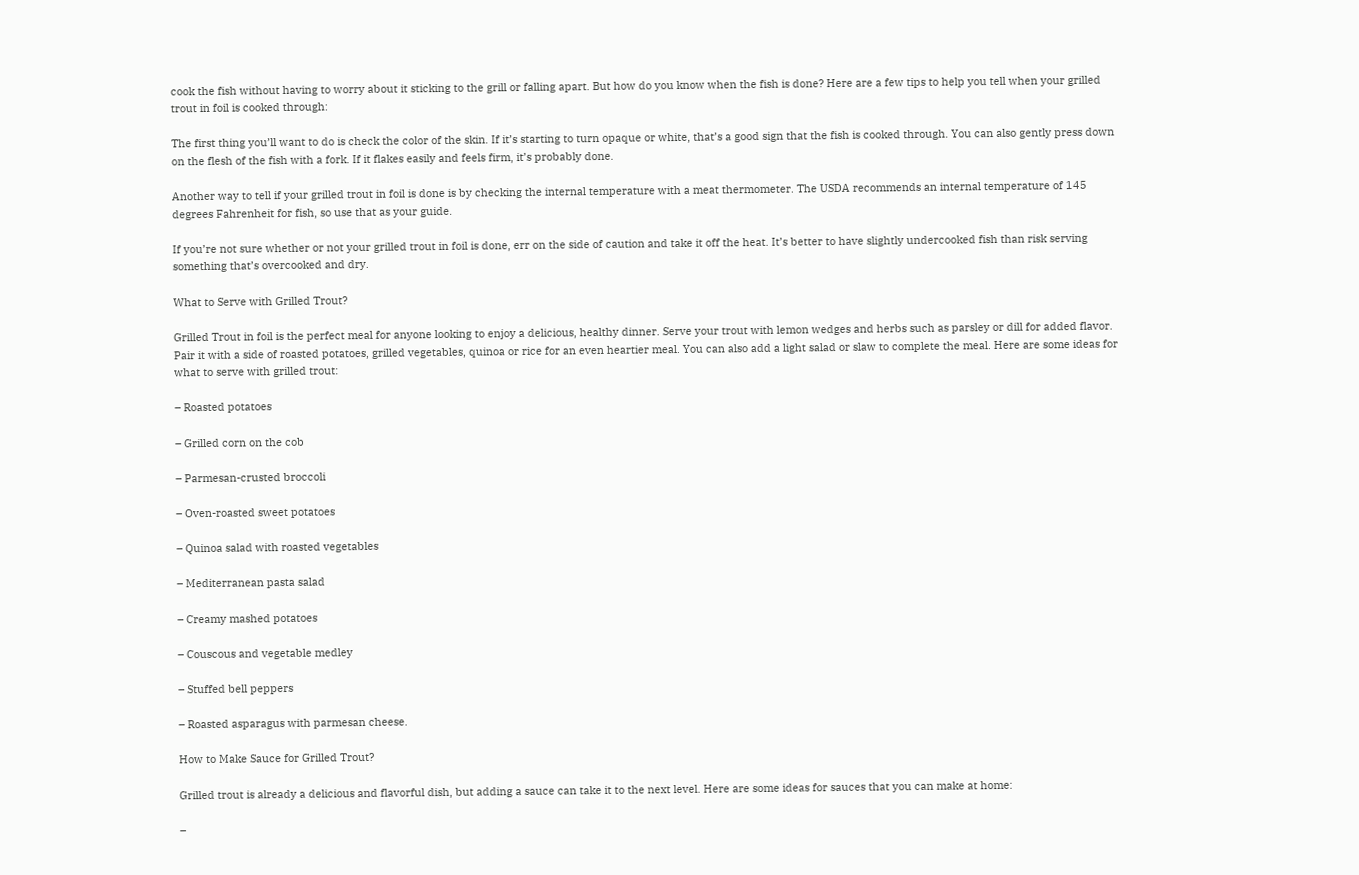cook the fish without having to worry about it sticking to the grill or falling apart. But how do you know when the fish is done? Here are a few tips to help you tell when your grilled trout in foil is cooked through:

The first thing you’ll want to do is check the color of the skin. If it’s starting to turn opaque or white, that’s a good sign that the fish is cooked through. You can also gently press down on the flesh of the fish with a fork. If it flakes easily and feels firm, it’s probably done.

Another way to tell if your grilled trout in foil is done is by checking the internal temperature with a meat thermometer. The USDA recommends an internal temperature of 145 degrees Fahrenheit for fish, so use that as your guide.

If you’re not sure whether or not your grilled trout in foil is done, err on the side of caution and take it off the heat. It’s better to have slightly undercooked fish than risk serving something that’s overcooked and dry.

What to Serve with Grilled Trout?

Grilled Trout in foil is the perfect meal for anyone looking to enjoy a delicious, healthy dinner. Serve your trout with lemon wedges and herbs such as parsley or dill for added flavor. Pair it with a side of roasted potatoes, grilled vegetables, quinoa or rice for an even heartier meal. You can also add a light salad or slaw to complete the meal. Here are some ideas for what to serve with grilled trout:

– Roasted potatoes

– Grilled corn on the cob

– Parmesan-crusted broccoli

– Oven-roasted sweet potatoes

– Quinoa salad with roasted vegetables

– Mediterranean pasta salad

– Creamy mashed potatoes

– Couscous and vegetable medley

– Stuffed bell peppers

– Roasted asparagus with parmesan cheese.

How to Make Sauce for Grilled Trout?

Grilled trout is already a delicious and flavorful dish, but adding a sauce can take it to the next level. Here are some ideas for sauces that you can make at home:

–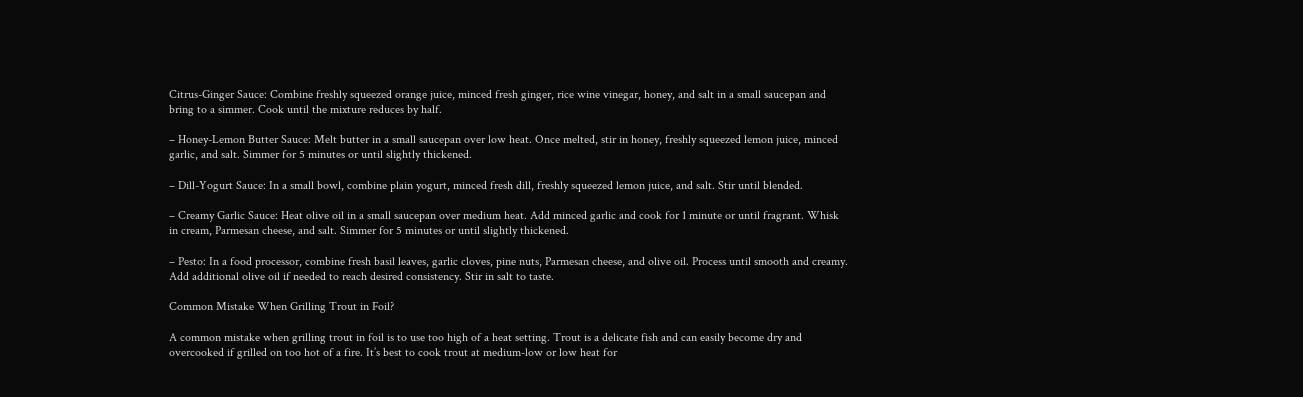Citrus-Ginger Sauce: Combine freshly squeezed orange juice, minced fresh ginger, rice wine vinegar, honey, and salt in a small saucepan and bring to a simmer. Cook until the mixture reduces by half.

– Honey-Lemon Butter Sauce: Melt butter in a small saucepan over low heat. Once melted, stir in honey, freshly squeezed lemon juice, minced garlic, and salt. Simmer for 5 minutes or until slightly thickened.

– Dill-Yogurt Sauce: In a small bowl, combine plain yogurt, minced fresh dill, freshly squeezed lemon juice, and salt. Stir until blended.

– Creamy Garlic Sauce: Heat olive oil in a small saucepan over medium heat. Add minced garlic and cook for 1 minute or until fragrant. Whisk in cream, Parmesan cheese, and salt. Simmer for 5 minutes or until slightly thickened.

– Pesto: In a food processor, combine fresh basil leaves, garlic cloves, pine nuts, Parmesan cheese, and olive oil. Process until smooth and creamy. Add additional olive oil if needed to reach desired consistency. Stir in salt to taste.

Common Mistake When Grilling Trout in Foil?

A common mistake when grilling trout in foil is to use too high of a heat setting. Trout is a delicate fish and can easily become dry and overcooked if grilled on too hot of a fire. It’s best to cook trout at medium-low or low heat for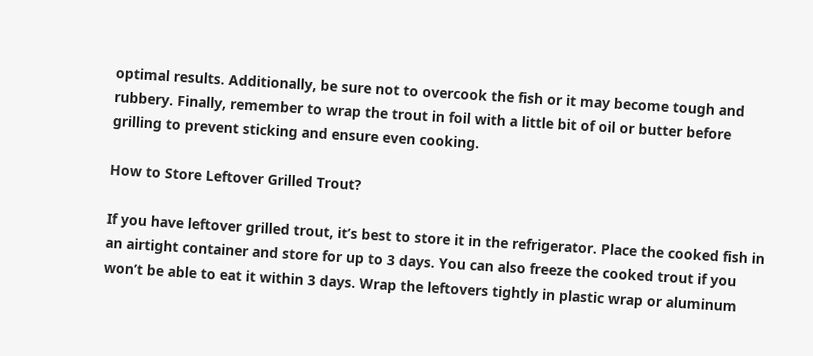optimal results. Additionally, be sure not to overcook the fish or it may become tough and rubbery. Finally, remember to wrap the trout in foil with a little bit of oil or butter before grilling to prevent sticking and ensure even cooking.

How to Store Leftover Grilled Trout?

If you have leftover grilled trout, it’s best to store it in the refrigerator. Place the cooked fish in an airtight container and store for up to 3 days. You can also freeze the cooked trout if you won’t be able to eat it within 3 days. Wrap the leftovers tightly in plastic wrap or aluminum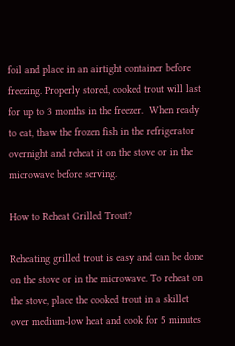foil and place in an airtight container before freezing. Properly stored, cooked trout will last for up to 3 months in the freezer.  When ready to eat, thaw the frozen fish in the refrigerator overnight and reheat it on the stove or in the microwave before serving.

How to Reheat Grilled Trout?

Reheating grilled trout is easy and can be done on the stove or in the microwave. To reheat on the stove, place the cooked trout in a skillet over medium-low heat and cook for 5 minutes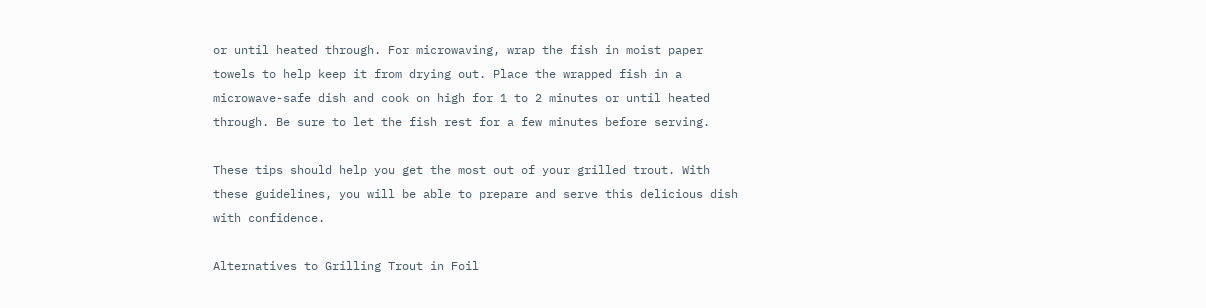or until heated through. For microwaving, wrap the fish in moist paper towels to help keep it from drying out. Place the wrapped fish in a microwave-safe dish and cook on high for 1 to 2 minutes or until heated through. Be sure to let the fish rest for a few minutes before serving.

These tips should help you get the most out of your grilled trout. With these guidelines, you will be able to prepare and serve this delicious dish with confidence.

Alternatives to Grilling Trout in Foil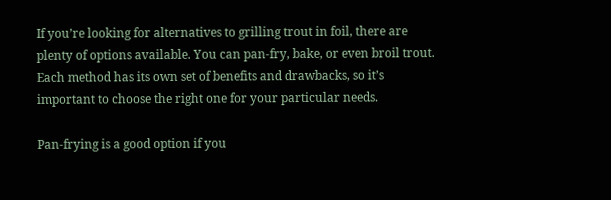If you’re looking for alternatives to grilling trout in foil, there are plenty of options available. You can pan-fry, bake, or even broil trout. Each method has its own set of benefits and drawbacks, so it’s important to choose the right one for your particular needs.

Pan-frying is a good option if you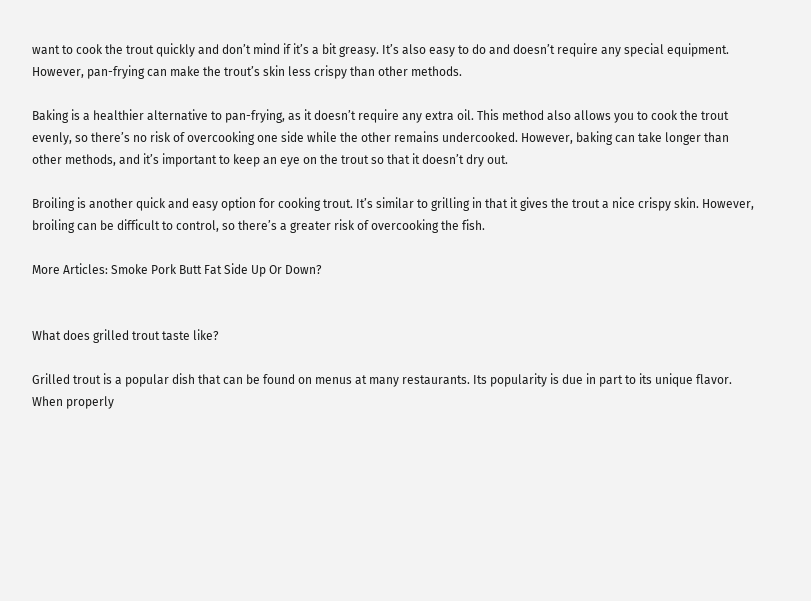want to cook the trout quickly and don’t mind if it’s a bit greasy. It’s also easy to do and doesn’t require any special equipment. However, pan-frying can make the trout’s skin less crispy than other methods.

Baking is a healthier alternative to pan-frying, as it doesn’t require any extra oil. This method also allows you to cook the trout evenly, so there’s no risk of overcooking one side while the other remains undercooked. However, baking can take longer than other methods, and it’s important to keep an eye on the trout so that it doesn’t dry out.

Broiling is another quick and easy option for cooking trout. It’s similar to grilling in that it gives the trout a nice crispy skin. However, broiling can be difficult to control, so there’s a greater risk of overcooking the fish.

More Articles: Smoke Pork Butt Fat Side Up Or Down?


What does grilled trout taste like?

Grilled trout is a popular dish that can be found on menus at many restaurants. Its popularity is due in part to its unique flavor. When properly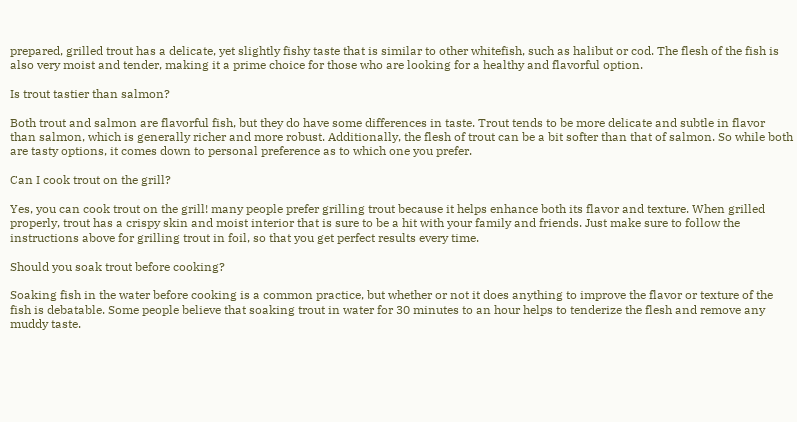prepared, grilled trout has a delicate, yet slightly fishy taste that is similar to other whitefish, such as halibut or cod. The flesh of the fish is also very moist and tender, making it a prime choice for those who are looking for a healthy and flavorful option.

Is trout tastier than salmon?

Both trout and salmon are flavorful fish, but they do have some differences in taste. Trout tends to be more delicate and subtle in flavor than salmon, which is generally richer and more robust. Additionally, the flesh of trout can be a bit softer than that of salmon. So while both are tasty options, it comes down to personal preference as to which one you prefer.

Can I cook trout on the grill?

Yes, you can cook trout on the grill! many people prefer grilling trout because it helps enhance both its flavor and texture. When grilled properly, trout has a crispy skin and moist interior that is sure to be a hit with your family and friends. Just make sure to follow the instructions above for grilling trout in foil, so that you get perfect results every time.

Should you soak trout before cooking?

Soaking fish in the water before cooking is a common practice, but whether or not it does anything to improve the flavor or texture of the fish is debatable. Some people believe that soaking trout in water for 30 minutes to an hour helps to tenderize the flesh and remove any muddy taste.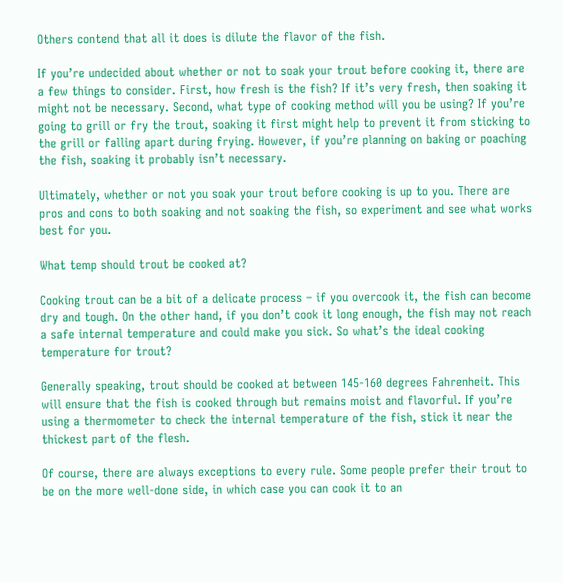Others contend that all it does is dilute the flavor of the fish.

If you’re undecided about whether or not to soak your trout before cooking it, there are a few things to consider. First, how fresh is the fish? If it’s very fresh, then soaking it might not be necessary. Second, what type of cooking method will you be using? If you’re going to grill or fry the trout, soaking it first might help to prevent it from sticking to the grill or falling apart during frying. However, if you’re planning on baking or poaching the fish, soaking it probably isn’t necessary.

Ultimately, whether or not you soak your trout before cooking is up to you. There are pros and cons to both soaking and not soaking the fish, so experiment and see what works best for you.

What temp should trout be cooked at?

Cooking trout can be a bit of a delicate process – if you overcook it, the fish can become dry and tough. On the other hand, if you don’t cook it long enough, the fish may not reach a safe internal temperature and could make you sick. So what’s the ideal cooking temperature for trout?

Generally speaking, trout should be cooked at between 145-160 degrees Fahrenheit. This will ensure that the fish is cooked through but remains moist and flavorful. If you’re using a thermometer to check the internal temperature of the fish, stick it near the thickest part of the flesh.

Of course, there are always exceptions to every rule. Some people prefer their trout to be on the more well-done side, in which case you can cook it to an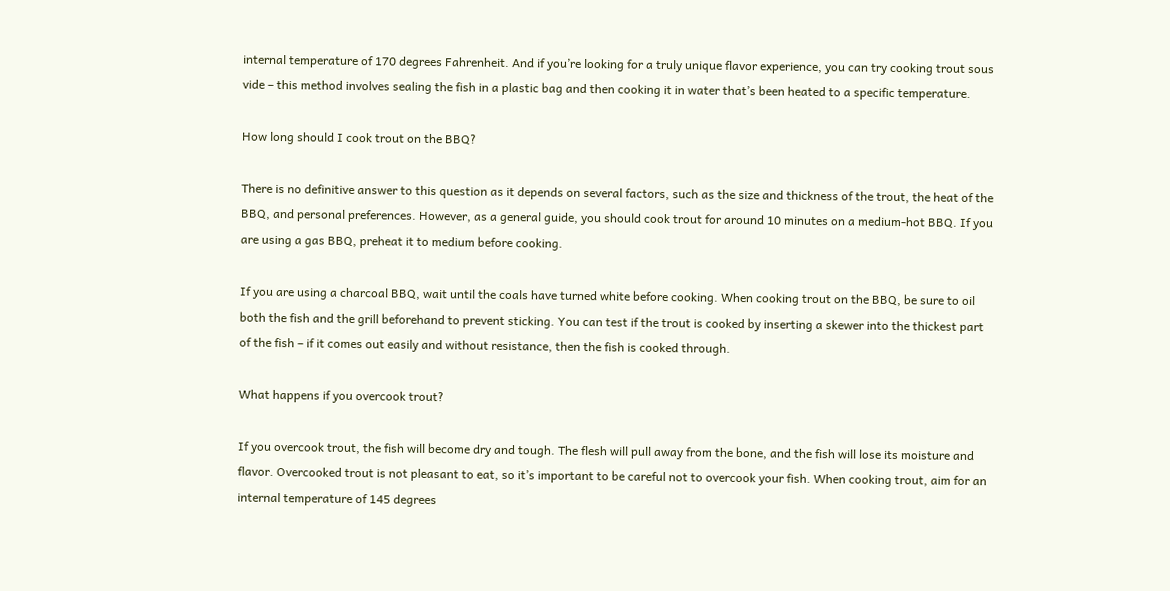internal temperature of 170 degrees Fahrenheit. And if you’re looking for a truly unique flavor experience, you can try cooking trout sous vide – this method involves sealing the fish in a plastic bag and then cooking it in water that’s been heated to a specific temperature.

How long should I cook trout on the BBQ?

There is no definitive answer to this question as it depends on several factors, such as the size and thickness of the trout, the heat of the BBQ, and personal preferences. However, as a general guide, you should cook trout for around 10 minutes on a medium-hot BBQ. If you are using a gas BBQ, preheat it to medium before cooking.

If you are using a charcoal BBQ, wait until the coals have turned white before cooking. When cooking trout on the BBQ, be sure to oil both the fish and the grill beforehand to prevent sticking. You can test if the trout is cooked by inserting a skewer into the thickest part of the fish – if it comes out easily and without resistance, then the fish is cooked through.

What happens if you overcook trout?

If you overcook trout, the fish will become dry and tough. The flesh will pull away from the bone, and the fish will lose its moisture and flavor. Overcooked trout is not pleasant to eat, so it’s important to be careful not to overcook your fish. When cooking trout, aim for an internal temperature of 145 degrees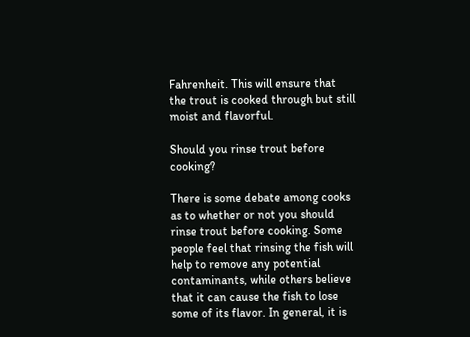Fahrenheit. This will ensure that the trout is cooked through but still moist and flavorful.

Should you rinse trout before cooking?

There is some debate among cooks as to whether or not you should rinse trout before cooking. Some people feel that rinsing the fish will help to remove any potential contaminants, while others believe that it can cause the fish to lose some of its flavor. In general, it is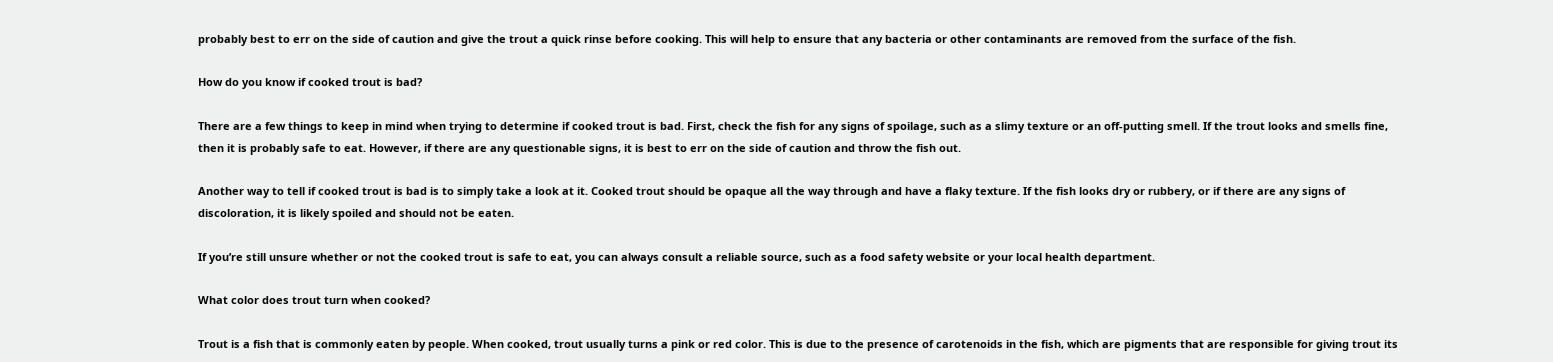probably best to err on the side of caution and give the trout a quick rinse before cooking. This will help to ensure that any bacteria or other contaminants are removed from the surface of the fish.

How do you know if cooked trout is bad?

There are a few things to keep in mind when trying to determine if cooked trout is bad. First, check the fish for any signs of spoilage, such as a slimy texture or an off-putting smell. If the trout looks and smells fine, then it is probably safe to eat. However, if there are any questionable signs, it is best to err on the side of caution and throw the fish out.

Another way to tell if cooked trout is bad is to simply take a look at it. Cooked trout should be opaque all the way through and have a flaky texture. If the fish looks dry or rubbery, or if there are any signs of discoloration, it is likely spoiled and should not be eaten.

If you’re still unsure whether or not the cooked trout is safe to eat, you can always consult a reliable source, such as a food safety website or your local health department.

What color does trout turn when cooked?

Trout is a fish that is commonly eaten by people. When cooked, trout usually turns a pink or red color. This is due to the presence of carotenoids in the fish, which are pigments that are responsible for giving trout its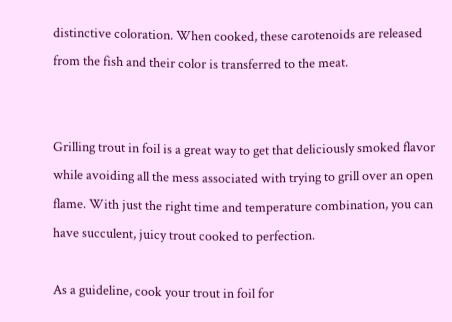distinctive coloration. When cooked, these carotenoids are released from the fish and their color is transferred to the meat.


Grilling trout in foil is a great way to get that deliciously smoked flavor while avoiding all the mess associated with trying to grill over an open flame. With just the right time and temperature combination, you can have succulent, juicy trout cooked to perfection.

As a guideline, cook your trout in foil for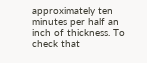approximately ten minutes per half an inch of thickness. To check that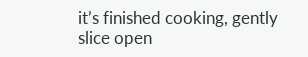it’s finished cooking, gently slice open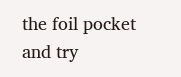the foil pocket and try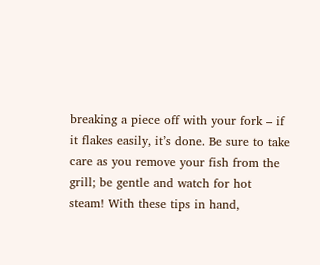breaking a piece off with your fork – if it flakes easily, it’s done. Be sure to take care as you remove your fish from the grill; be gentle and watch for hot steam! With these tips in hand,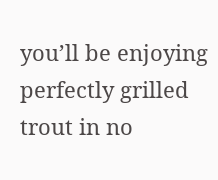you’ll be enjoying perfectly grilled trout in no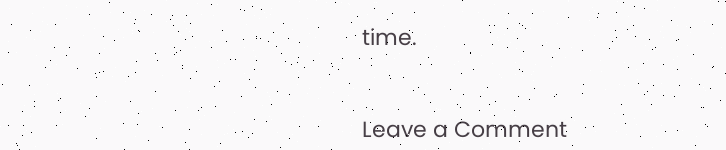time.


Leave a Comment